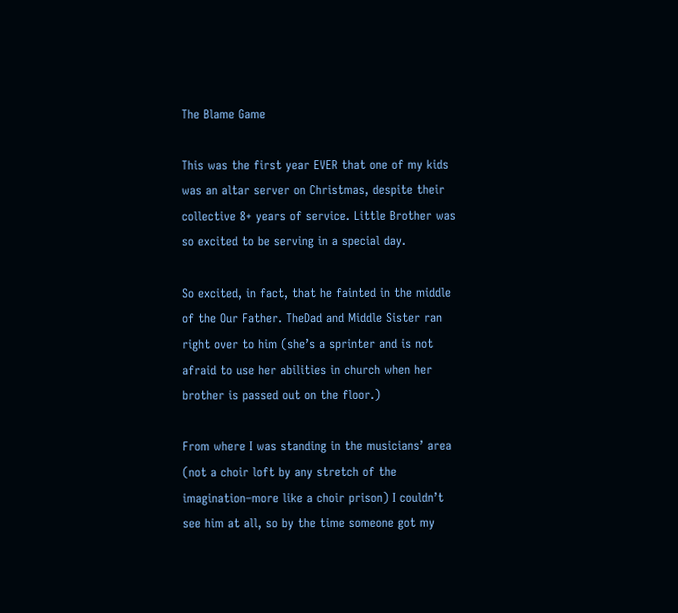The Blame Game

This was the first year EVER that one of my kids was an altar server on Christmas, despite their collective 8+ years of service. Little Brother was so excited to be serving in a special day.

So excited, in fact, that he fainted in the middle of the Our Father. TheDad and Middle Sister ran right over to him (she’s a sprinter and is not afraid to use her abilities in church when her brother is passed out on the floor.)

From where I was standing in the musicians’ area (not a choir loft by any stretch of the imagination–more like a choir prison) I couldn’t see him at all, so by the time someone got my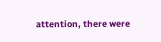attention, there were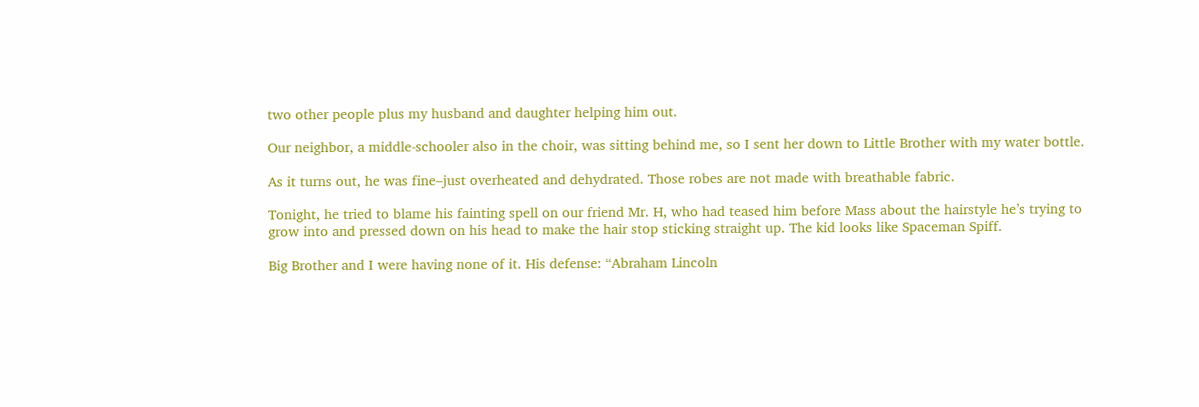two other people plus my husband and daughter helping him out.

Our neighbor, a middle-schooler also in the choir, was sitting behind me, so I sent her down to Little Brother with my water bottle.

As it turns out, he was fine–just overheated and dehydrated. Those robes are not made with breathable fabric.

Tonight, he tried to blame his fainting spell on our friend Mr. H, who had teased him before Mass about the hairstyle he’s trying to grow into and pressed down on his head to make the hair stop sticking straight up. The kid looks like Spaceman Spiff.

Big Brother and I were having none of it. His defense: “Abraham Lincoln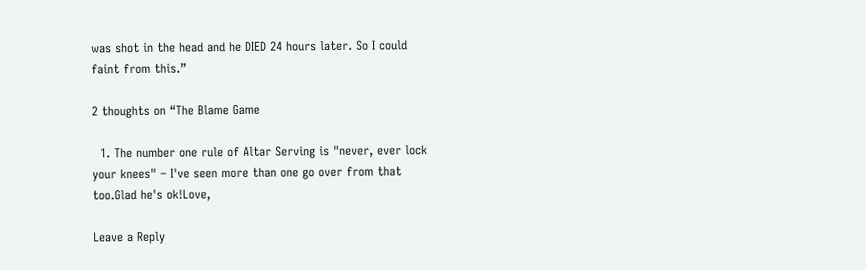was shot in the head and he DIED 24 hours later. So I could faint from this.”

2 thoughts on “The Blame Game

  1. The number one rule of Altar Serving is "never, ever lock your knees" – I've seen more than one go over from that too.Glad he's ok!Love,

Leave a Reply